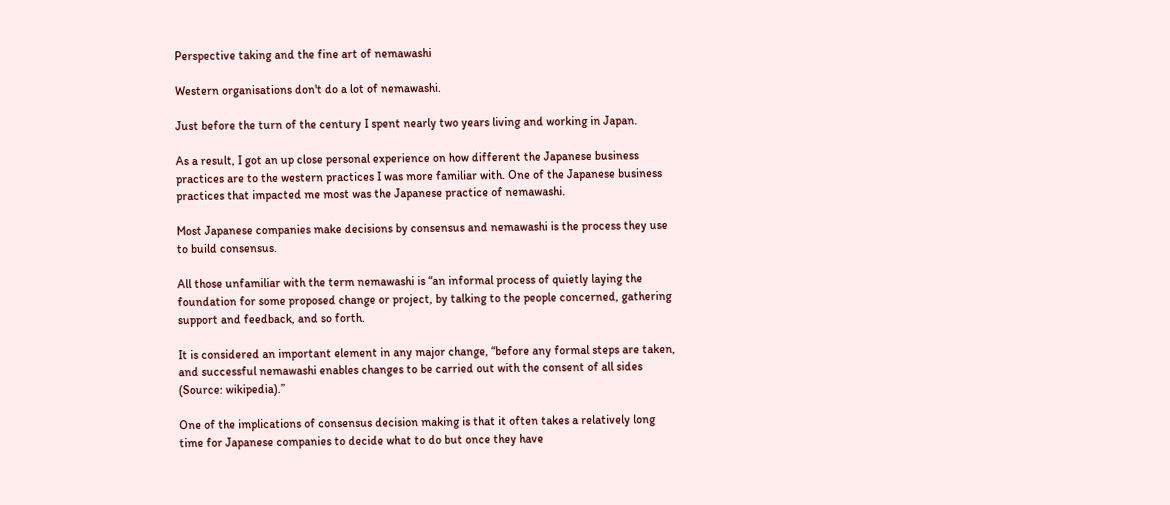Perspective taking and the fine art of nemawashi

Western organisations don't do a lot of nemawashi.

Just before the turn of the century I spent nearly two years living and working in Japan.

As a result, I got an up close personal experience on how different the Japanese business practices are to the western practices I was more familiar with. One of the Japanese business practices that impacted me most was the Japanese practice of nemawashi.

Most Japanese companies make decisions by consensus and nemawashi is the process they use to build consensus.

All those unfamiliar with the term nemawashi is “an informal process of quietly laying the foundation for some proposed change or project, by talking to the people concerned, gathering support and feedback, and so forth.

It is considered an important element in any major change, “before any formal steps are taken, and successful nemawashi enables changes to be carried out with the consent of all sides (Source: wikipedia).”

One of the implications of consensus decision making is that it often takes a relatively long time for Japanese companies to decide what to do but once they have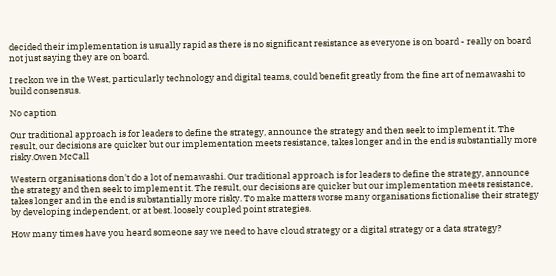decided their implementation is usually rapid as there is no significant resistance as everyone is on board - really on board not just saying they are on board.

I reckon we in the West, particularly technology and digital teams, could benefit greatly from the fine art of nemawashi to build consensus.

No caption

Our traditional approach is for leaders to define the strategy, announce the strategy and then seek to implement it. The result, our decisions are quicker but our implementation meets resistance, takes longer and in the end is substantially more risky.Owen McCall

Western organisations don't do a lot of nemawashi. Our traditional approach is for leaders to define the strategy, announce the strategy and then seek to implement it. The result, our decisions are quicker but our implementation meets resistance, takes longer and in the end is substantially more risky. To make matters worse many organisations fictionalise their strategy by developing independent, or at best. loosely coupled point strategies.

How many times have you heard someone say we need to have cloud strategy or a digital strategy or a data strategy?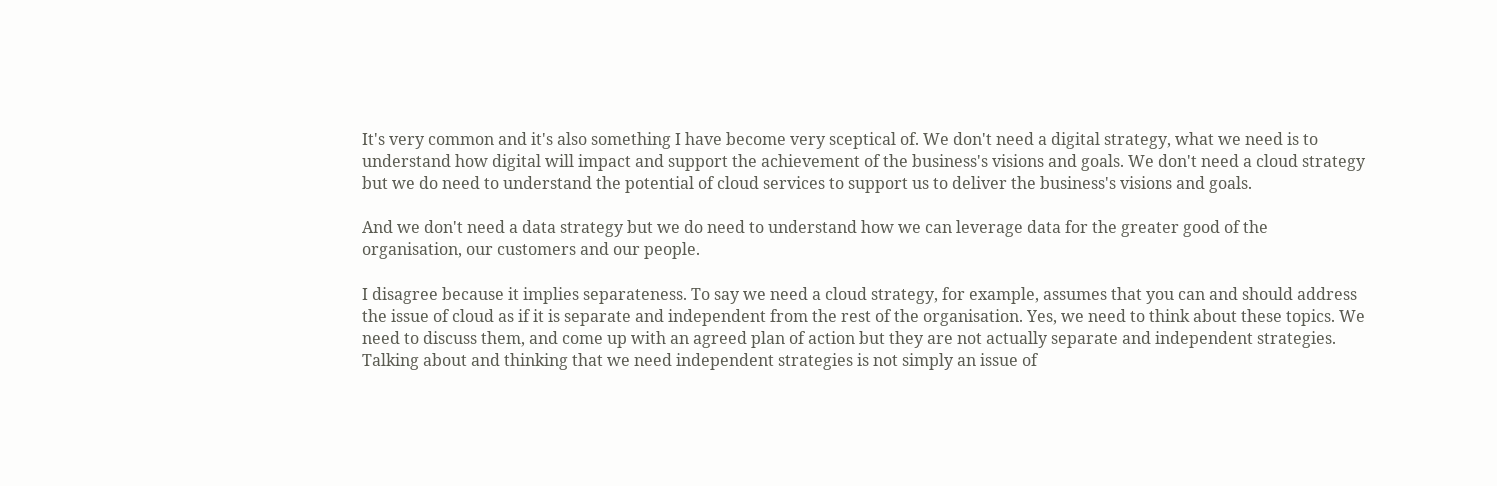It's very common and it's also something I have become very sceptical of. We don't need a digital strategy, what we need is to understand how digital will impact and support the achievement of the business's visions and goals. We don't need a cloud strategy but we do need to understand the potential of cloud services to support us to deliver the business's visions and goals.

And we don't need a data strategy but we do need to understand how we can leverage data for the greater good of the organisation, our customers and our people.

I disagree because it implies separateness. To say we need a cloud strategy, for example, assumes that you can and should address the issue of cloud as if it is separate and independent from the rest of the organisation. Yes, we need to think about these topics. We need to discuss them, and come up with an agreed plan of action but they are not actually separate and independent strategies. Talking about and thinking that we need independent strategies is not simply an issue of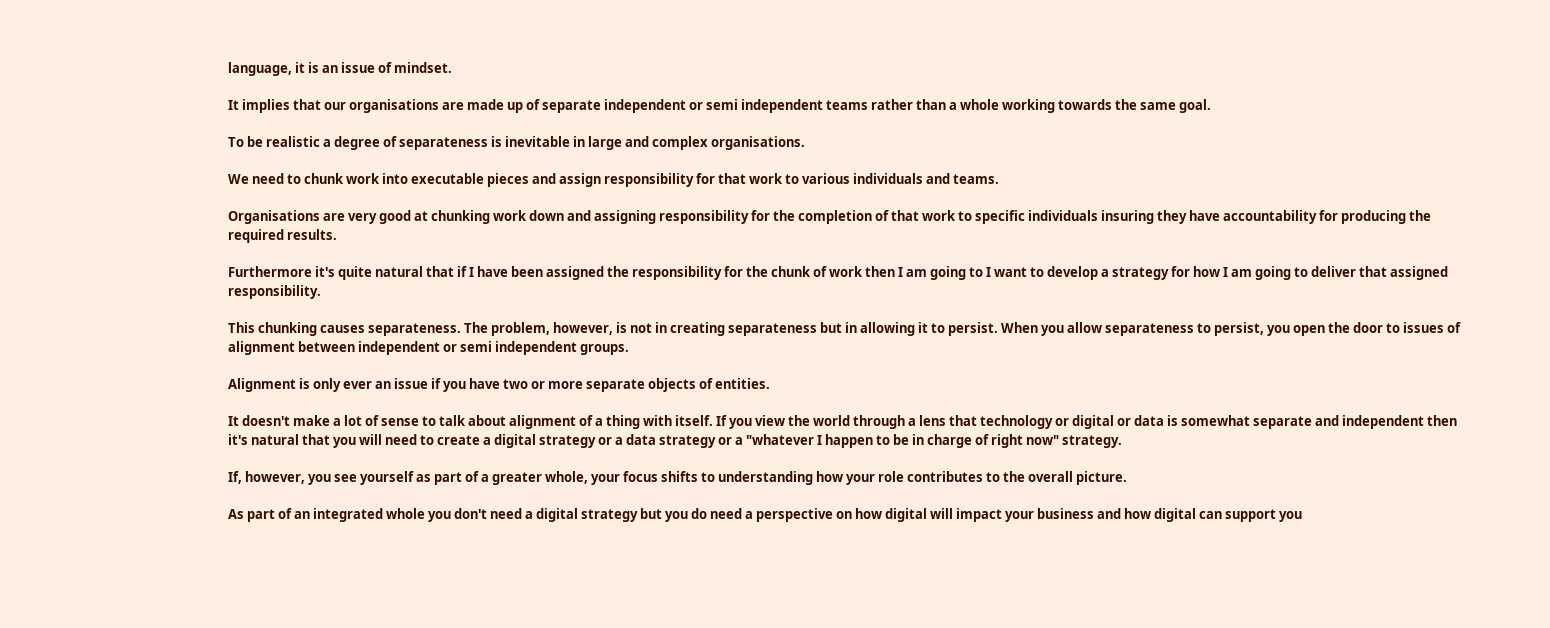language, it is an issue of mindset.

It implies that our organisations are made up of separate independent or semi independent teams rather than a whole working towards the same goal.

To be realistic a degree of separateness is inevitable in large and complex organisations.

We need to chunk work into executable pieces and assign responsibility for that work to various individuals and teams.

Organisations are very good at chunking work down and assigning responsibility for the completion of that work to specific individuals insuring they have accountability for producing the required results.

Furthermore it's quite natural that if I have been assigned the responsibility for the chunk of work then I am going to I want to develop a strategy for how I am going to deliver that assigned responsibility.

This chunking causes separateness. The problem, however, is not in creating separateness but in allowing it to persist. When you allow separateness to persist, you open the door to issues of alignment between independent or semi independent groups.

Alignment is only ever an issue if you have two or more separate objects of entities.

It doesn't make a lot of sense to talk about alignment of a thing with itself. If you view the world through a lens that technology or digital or data is somewhat separate and independent then it's natural that you will need to create a digital strategy or a data strategy or a "whatever I happen to be in charge of right now" strategy.

If, however, you see yourself as part of a greater whole, your focus shifts to understanding how your role contributes to the overall picture.

As part of an integrated whole you don't need a digital strategy but you do need a perspective on how digital will impact your business and how digital can support you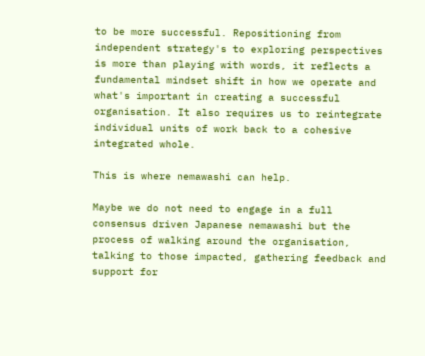to be more successful. Repositioning from independent strategy's to exploring perspectives is more than playing with words, it reflects a fundamental mindset shift in how we operate and what's important in creating a successful organisation. It also requires us to reintegrate individual units of work back to a cohesive integrated whole.

This is where nemawashi can help.

Maybe we do not need to engage in a full consensus driven Japanese nemawashi but the process of walking around the organisation, talking to those impacted, gathering feedback and support for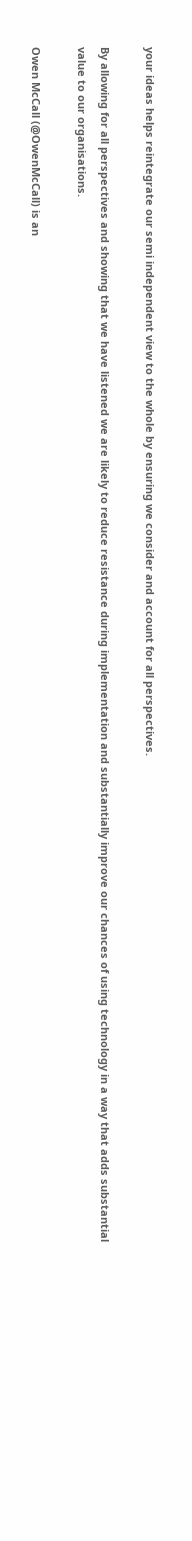your ideas helps reintegrate our semi independent view to the whole by ensuring we consider and account for all perspectives.

By allowing for all perspectives and showing that we have listened we are likely to reduce resistance during implementation and substantially improve our chances of using technology in a way that adds substantial value to our organisations.

Owen McCall (@OwenMcCall) is an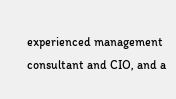experienced management consultant and CIO, and a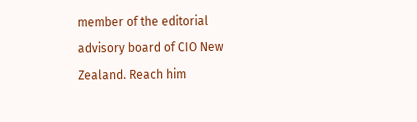member of the editorial advisory board of CIO New Zealand. Reach him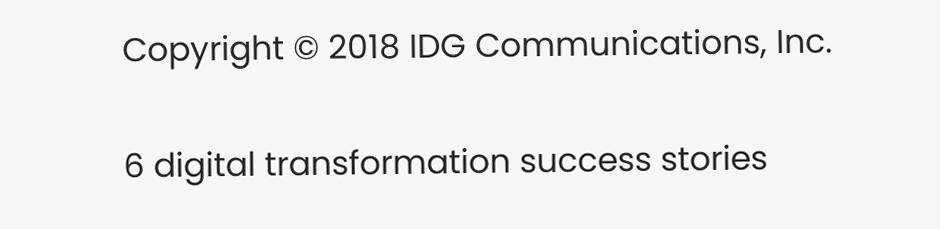Copyright © 2018 IDG Communications, Inc.

6 digital transformation success stories